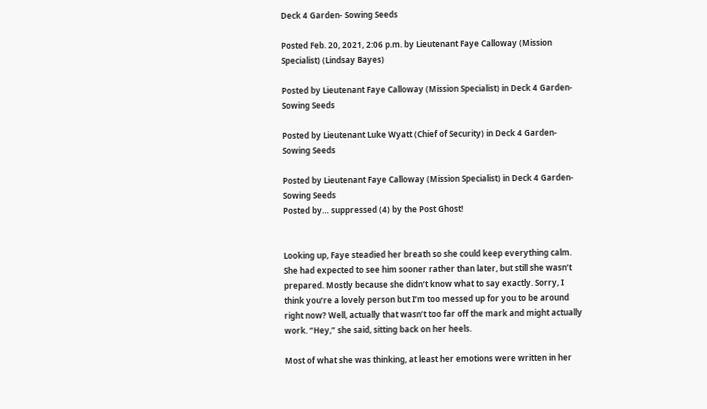Deck 4 Garden- Sowing Seeds

Posted Feb. 20, 2021, 2:06 p.m. by Lieutenant Faye Calloway (Mission Specialist) (Lindsay Bayes)

Posted by Lieutenant Faye Calloway (Mission Specialist) in Deck 4 Garden- Sowing Seeds

Posted by Lieutenant Luke Wyatt (Chief of Security) in Deck 4 Garden- Sowing Seeds

Posted by Lieutenant Faye Calloway (Mission Specialist) in Deck 4 Garden- Sowing Seeds
Posted by… suppressed (4) by the Post Ghost!


Looking up, Faye steadied her breath so she could keep everything calm. She had expected to see him sooner rather than later, but still she wasn’t prepared. Mostly because she didn’t know what to say exactly. Sorry, I think you’re a lovely person but I’m too messed up for you to be around right now? Well, actually that wasn’t too far off the mark and might actually work. “Hey,” she said, sitting back on her heels.

Most of what she was thinking, at least her emotions were written in her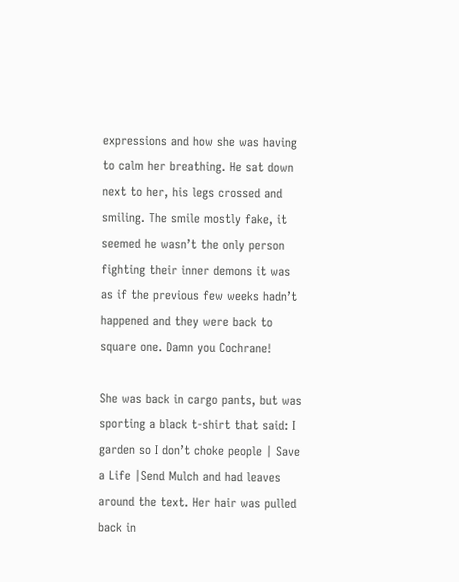expressions and how she was having to calm her breathing. He sat down next to her, his legs crossed and smiling. The smile mostly fake, it seemed he wasn’t the only person fighting their inner demons it was as if the previous few weeks hadn’t happened and they were back to square one. Damn you Cochrane!

She was back in cargo pants, but was sporting a black t-shirt that said: I garden so I don’t choke people | Save a Life |Send Mulch and had leaves around the text. Her hair was pulled back in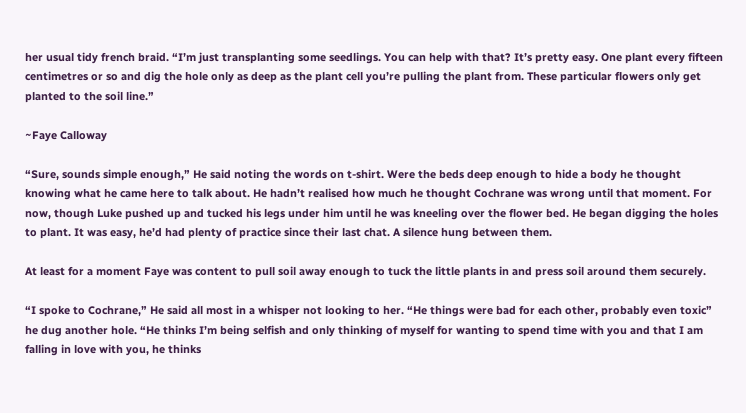her usual tidy french braid. “I’m just transplanting some seedlings. You can help with that? It’s pretty easy. One plant every fifteen centimetres or so and dig the hole only as deep as the plant cell you’re pulling the plant from. These particular flowers only get planted to the soil line.”

~Faye Calloway

“Sure, sounds simple enough,” He said noting the words on t-shirt. Were the beds deep enough to hide a body he thought knowing what he came here to talk about. He hadn’t realised how much he thought Cochrane was wrong until that moment. For now, though Luke pushed up and tucked his legs under him until he was kneeling over the flower bed. He began digging the holes to plant. It was easy, he’d had plenty of practice since their last chat. A silence hung between them.

At least for a moment Faye was content to pull soil away enough to tuck the little plants in and press soil around them securely.

“I spoke to Cochrane,” He said all most in a whisper not looking to her. “He things were bad for each other, probably even toxic” he dug another hole. “He thinks I’m being selfish and only thinking of myself for wanting to spend time with you and that I am falling in love with you, he thinks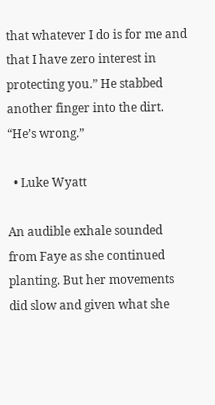that whatever I do is for me and that I have zero interest in protecting you.” He stabbed another finger into the dirt. “He’s wrong.”

  • Luke Wyatt

An audible exhale sounded from Faye as she continued planting. But her movements did slow and given what she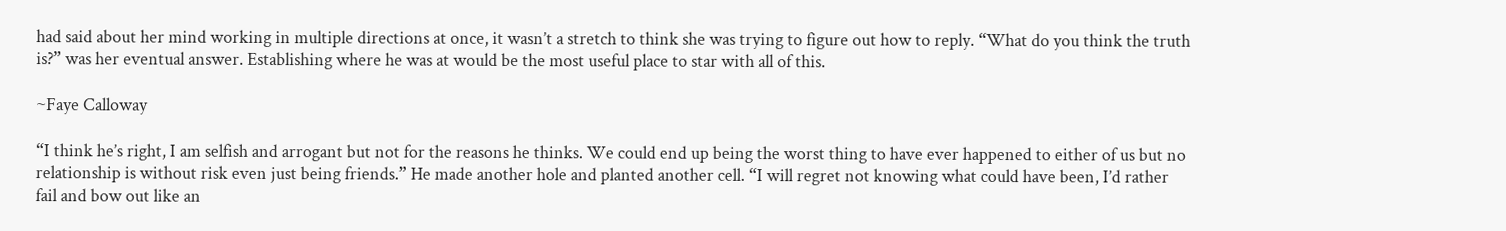had said about her mind working in multiple directions at once, it wasn’t a stretch to think she was trying to figure out how to reply. “What do you think the truth is?” was her eventual answer. Establishing where he was at would be the most useful place to star with all of this.

~Faye Calloway

“I think he’s right, I am selfish and arrogant but not for the reasons he thinks. We could end up being the worst thing to have ever happened to either of us but no relationship is without risk even just being friends.” He made another hole and planted another cell. “I will regret not knowing what could have been, I’d rather fail and bow out like an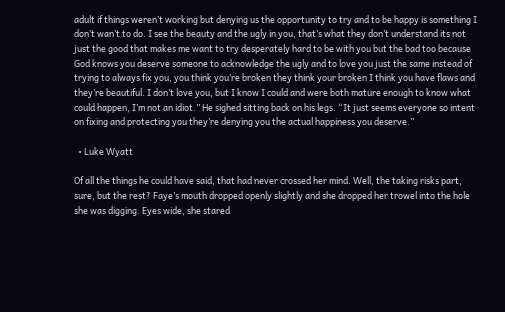adult if things weren’t working but denying us the opportunity to try and to be happy is something I don’t wan’t to do. I see the beauty and the ugly in you, that’s what they don’t understand its not just the good that makes me want to try desperately hard to be with you but the bad too because God knows you deserve someone to acknowledge the ugly and to love you just the same instead of trying to always fix you, you think you’re broken they think your broken I think you have flaws and they’re beautiful. I don’t love you, but I know I could and were both mature enough to know what could happen, I’m not an idiot.” He sighed sitting back on his legs. “It just seems everyone so intent on fixing and protecting you they’re denying you the actual happiness you deserve.”

  • Luke Wyatt

Of all the things he could have said, that had never crossed her mind. Well, the taking risks part, sure, but the rest? Faye’s mouth dropped openly slightly and she dropped her trowel into the hole she was digging. Eyes wide, she stared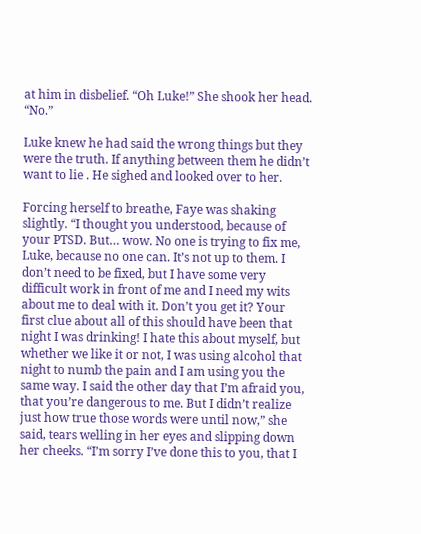at him in disbelief. “Oh Luke!” She shook her head. “No.”

Luke knew he had said the wrong things but they were the truth. If anything between them he didn’t want to lie . He sighed and looked over to her.

Forcing herself to breathe, Faye was shaking slightly. “I thought you understood, because of your PTSD. But… wow. No one is trying to fix me, Luke, because no one can. It’s not up to them. I don’t need to be fixed, but I have some very difficult work in front of me and I need my wits about me to deal with it. Don’t you get it? Your first clue about all of this should have been that night I was drinking! I hate this about myself, but whether we like it or not, I was using alcohol that night to numb the pain and I am using you the same way. I said the other day that I’m afraid you, that you’re dangerous to me. But I didn’t realize just how true those words were until now,” she said, tears welling in her eyes and slipping down her cheeks. “I’m sorry I’ve done this to you, that I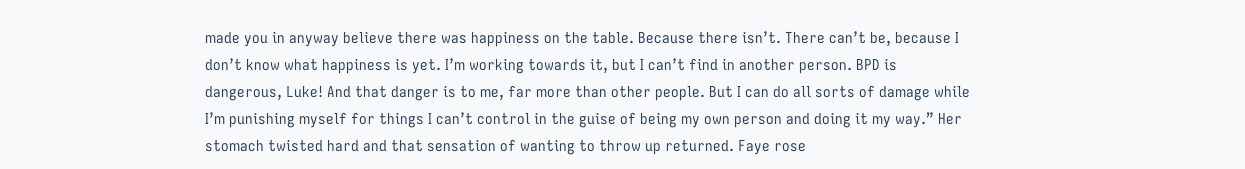made you in anyway believe there was happiness on the table. Because there isn’t. There can’t be, because I don’t know what happiness is yet. I’m working towards it, but I can’t find in another person. BPD is dangerous, Luke! And that danger is to me, far more than other people. But I can do all sorts of damage while I’m punishing myself for things I can’t control in the guise of being my own person and doing it my way.” Her stomach twisted hard and that sensation of wanting to throw up returned. Faye rose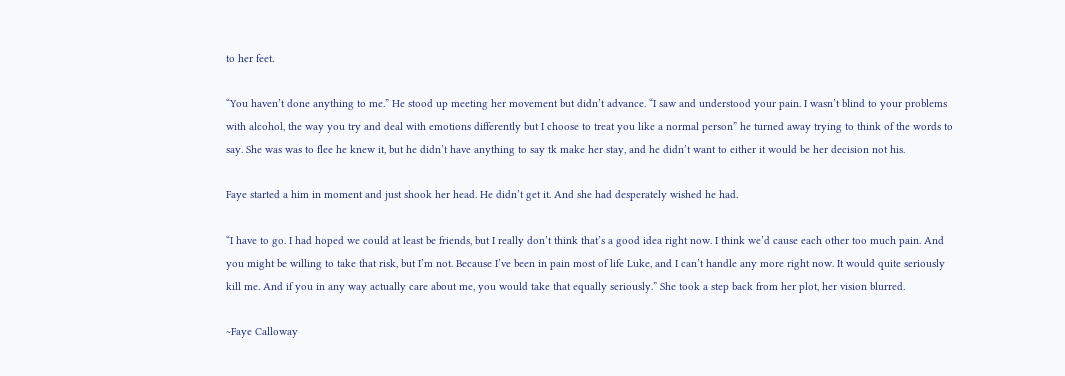to her feet.

“You haven’t done anything to me.” He stood up meeting her movement but didn’t advance. “I saw and understood your pain. I wasn’t blind to your problems with alcohol, the way you try and deal with emotions differently but I choose to treat you like a normal person” he turned away trying to think of the words to say. She was was to flee he knew it, but he didn’t have anything to say tk make her stay, and he didn’t want to either it would be her decision not his.

Faye started a him in moment and just shook her head. He didn’t get it. And she had desperately wished he had.

“I have to go. I had hoped we could at least be friends, but I really don’t think that’s a good idea right now. I think we’d cause each other too much pain. And you might be willing to take that risk, but I’m not. Because I’ve been in pain most of life Luke, and I can’t handle any more right now. It would quite seriously kill me. And if you in any way actually care about me, you would take that equally seriously.” She took a step back from her plot, her vision blurred.

~Faye Calloway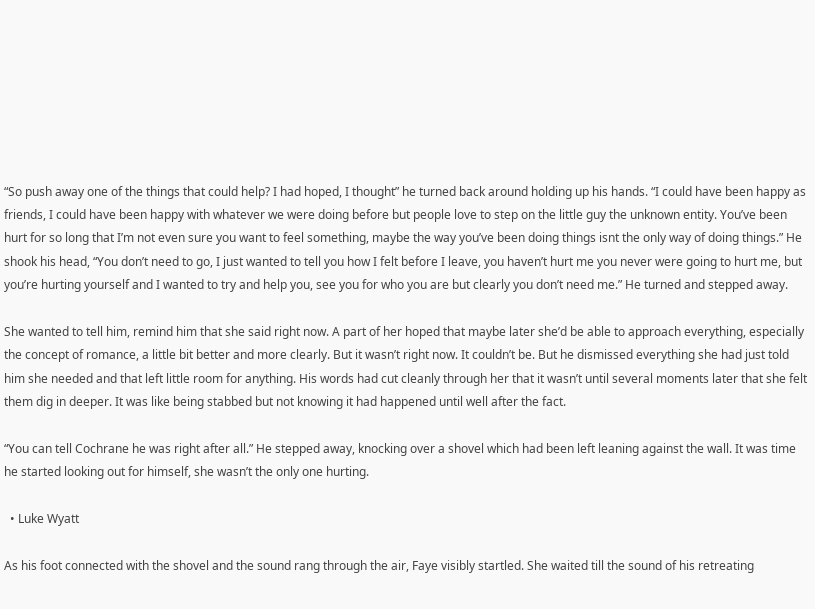“So push away one of the things that could help? I had hoped, I thought” he turned back around holding up his hands. “I could have been happy as friends, I could have been happy with whatever we were doing before but people love to step on the little guy the unknown entity. You’ve been hurt for so long that I’m not even sure you want to feel something, maybe the way you’ve been doing things isnt the only way of doing things.” He shook his head, “You don’t need to go, I just wanted to tell you how I felt before I leave, you haven’t hurt me you never were going to hurt me, but you’re hurting yourself and I wanted to try and help you, see you for who you are but clearly you don’t need me.” He turned and stepped away.

She wanted to tell him, remind him that she said right now. A part of her hoped that maybe later she’d be able to approach everything, especially the concept of romance, a little bit better and more clearly. But it wasn’t right now. It couldn’t be. But he dismissed everything she had just told him she needed and that left little room for anything. His words had cut cleanly through her that it wasn’t until several moments later that she felt them dig in deeper. It was like being stabbed but not knowing it had happened until well after the fact.

“You can tell Cochrane he was right after all.” He stepped away, knocking over a shovel which had been left leaning against the wall. It was time he started looking out for himself, she wasn’t the only one hurting.

  • Luke Wyatt

As his foot connected with the shovel and the sound rang through the air, Faye visibly startled. She waited till the sound of his retreating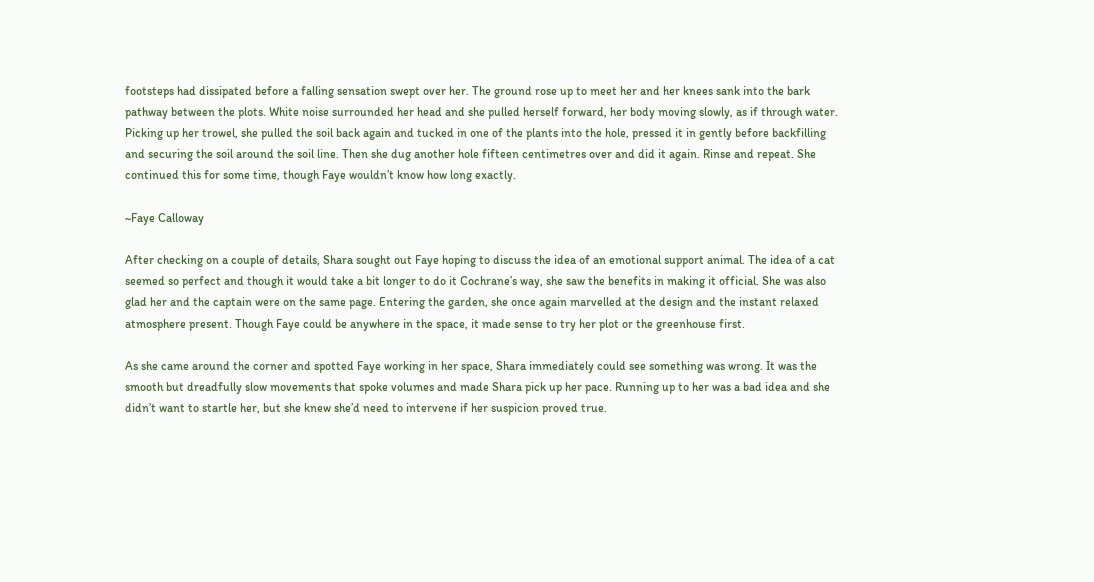footsteps had dissipated before a falling sensation swept over her. The ground rose up to meet her and her knees sank into the bark pathway between the plots. White noise surrounded her head and she pulled herself forward, her body moving slowly, as if through water. Picking up her trowel, she pulled the soil back again and tucked in one of the plants into the hole, pressed it in gently before backfilling and securing the soil around the soil line. Then she dug another hole fifteen centimetres over and did it again. Rinse and repeat. She continued this for some time, though Faye wouldn’t know how long exactly.

~Faye Calloway

After checking on a couple of details, Shara sought out Faye hoping to discuss the idea of an emotional support animal. The idea of a cat seemed so perfect and though it would take a bit longer to do it Cochrane’s way, she saw the benefits in making it official. She was also glad her and the captain were on the same page. Entering the garden, she once again marvelled at the design and the instant relaxed atmosphere present. Though Faye could be anywhere in the space, it made sense to try her plot or the greenhouse first.

As she came around the corner and spotted Faye working in her space, Shara immediately could see something was wrong. It was the smooth but dreadfully slow movements that spoke volumes and made Shara pick up her pace. Running up to her was a bad idea and she didn’t want to startle her, but she knew she’d need to intervene if her suspicion proved true.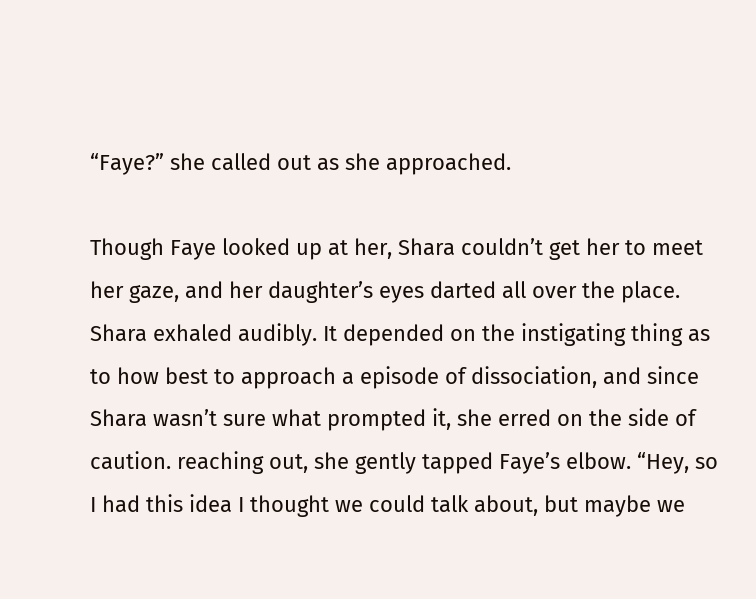“Faye?” she called out as she approached.

Though Faye looked up at her, Shara couldn’t get her to meet her gaze, and her daughter’s eyes darted all over the place. Shara exhaled audibly. It depended on the instigating thing as to how best to approach a episode of dissociation, and since Shara wasn’t sure what prompted it, she erred on the side of caution. reaching out, she gently tapped Faye’s elbow. “Hey, so I had this idea I thought we could talk about, but maybe we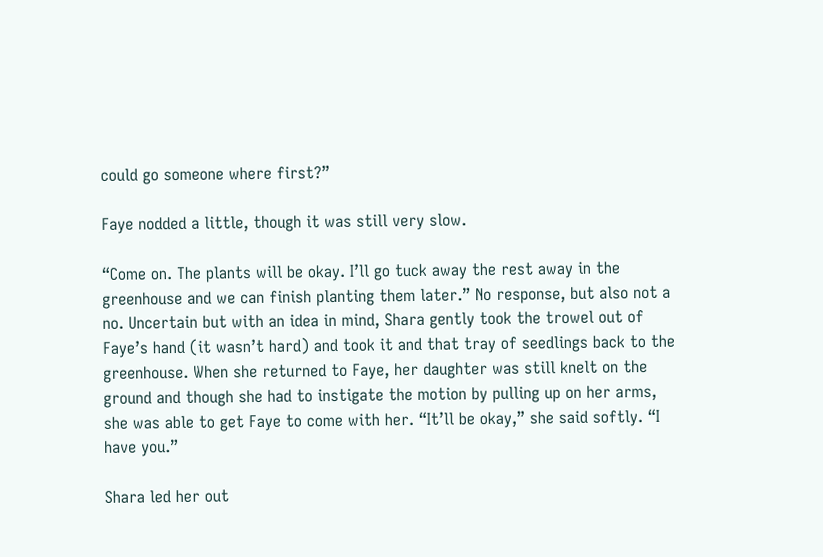could go someone where first?”

Faye nodded a little, though it was still very slow.

“Come on. The plants will be okay. I’ll go tuck away the rest away in the greenhouse and we can finish planting them later.” No response, but also not a no. Uncertain but with an idea in mind, Shara gently took the trowel out of Faye’s hand (it wasn’t hard) and took it and that tray of seedlings back to the greenhouse. When she returned to Faye, her daughter was still knelt on the ground and though she had to instigate the motion by pulling up on her arms, she was able to get Faye to come with her. “It’ll be okay,” she said softly. “I have you.”

Shara led her out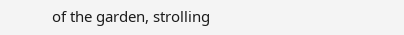of the garden, strolling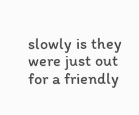slowly is they were just out for a friendly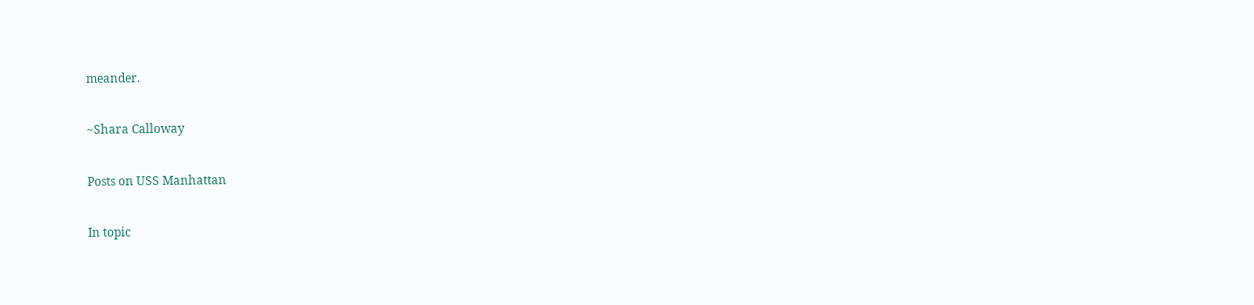meander.

~Shara Calloway

Posts on USS Manhattan

In topic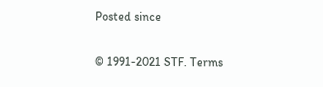Posted since

© 1991-2021 STF. Terms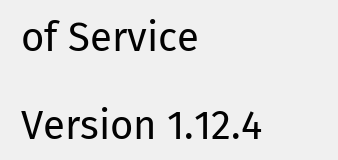of Service

Version 1.12.4